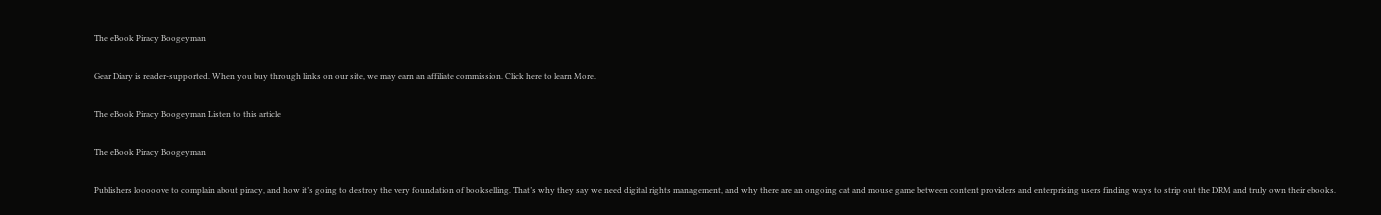The eBook Piracy Boogeyman

Gear Diary is reader-supported. When you buy through links on our site, we may earn an affiliate commission. Click here to learn More.

The eBook Piracy Boogeyman Listen to this article

The eBook Piracy Boogeyman

Publishers looooove to complain about piracy, and how it’s going to destroy the very foundation of bookselling. That’s why they say we need digital rights management, and why there are an ongoing cat and mouse game between content providers and enterprising users finding ways to strip out the DRM and truly own their ebooks.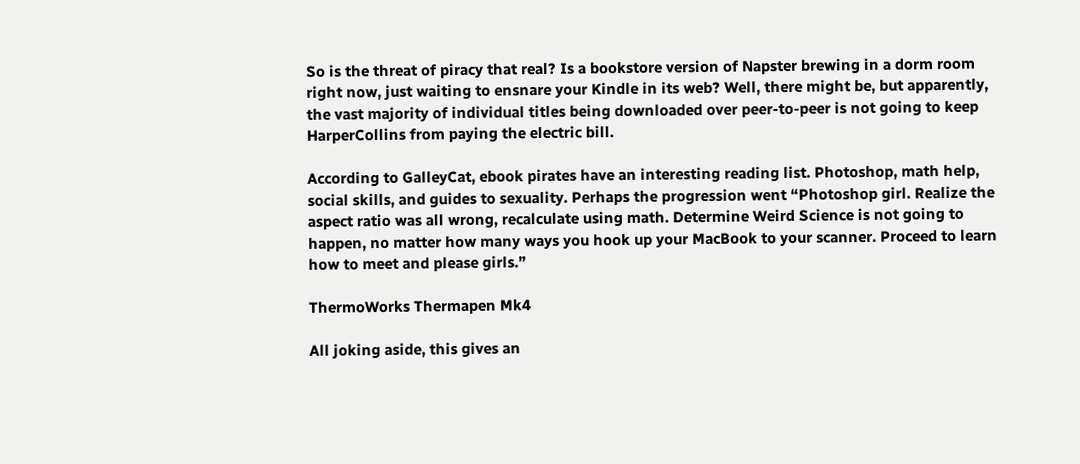So is the threat of piracy that real? Is a bookstore version of Napster brewing in a dorm room right now, just waiting to ensnare your Kindle in its web? Well, there might be, but apparently, the vast majority of individual titles being downloaded over peer-to-peer is not going to keep HarperCollins from paying the electric bill.

According to GalleyCat, ebook pirates have an interesting reading list. Photoshop, math help, social skills, and guides to sexuality. Perhaps the progression went “Photoshop girl. Realize the aspect ratio was all wrong, recalculate using math. Determine Weird Science is not going to happen, no matter how many ways you hook up your MacBook to your scanner. Proceed to learn how to meet and please girls.”

ThermoWorks Thermapen Mk4

All joking aside, this gives an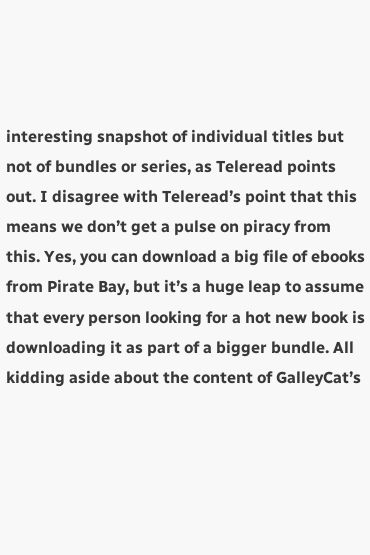interesting snapshot of individual titles but not of bundles or series, as Teleread points out. I disagree with Teleread’s point that this means we don’t get a pulse on piracy from this. Yes, you can download a big file of ebooks from Pirate Bay, but it’s a huge leap to assume that every person looking for a hot new book is downloading it as part of a bigger bundle. All kidding aside about the content of GalleyCat’s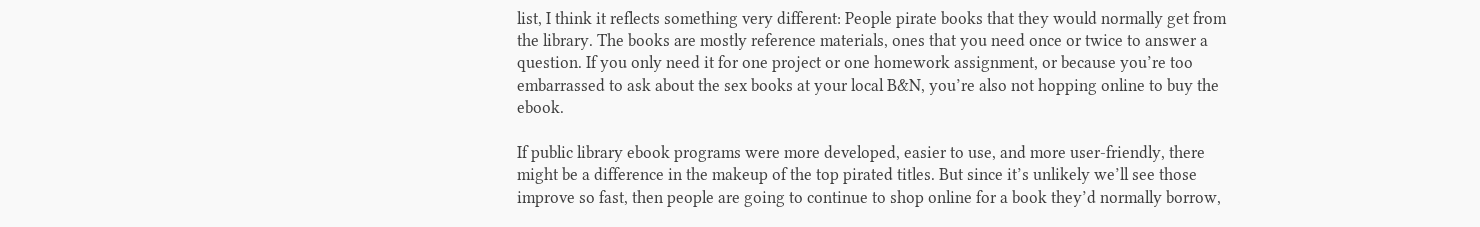list, I think it reflects something very different: People pirate books that they would normally get from the library. The books are mostly reference materials, ones that you need once or twice to answer a question. If you only need it for one project or one homework assignment, or because you’re too embarrassed to ask about the sex books at your local B&N, you’re also not hopping online to buy the ebook.

If public library ebook programs were more developed, easier to use, and more user-friendly, there might be a difference in the makeup of the top pirated titles. But since it’s unlikely we’ll see those improve so fast, then people are going to continue to shop online for a book they’d normally borrow,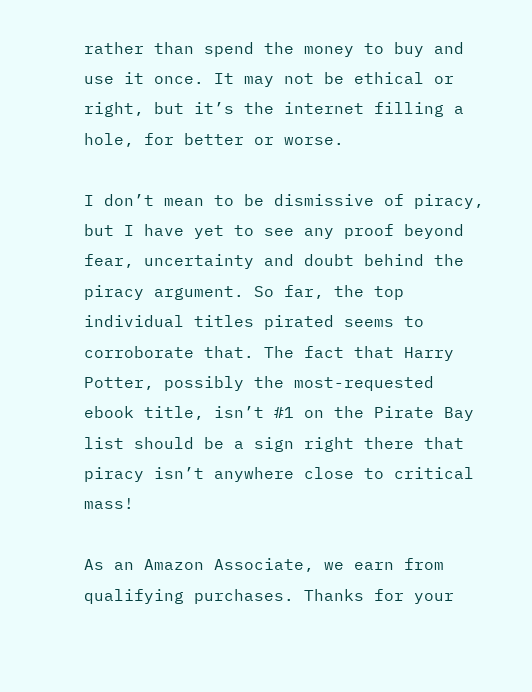rather than spend the money to buy and use it once. It may not be ethical or right, but it’s the internet filling a hole, for better or worse.

I don’t mean to be dismissive of piracy, but I have yet to see any proof beyond fear, uncertainty and doubt behind the piracy argument. So far, the top individual titles pirated seems to corroborate that. The fact that Harry Potter, possibly the most-requested ebook title, isn’t #1 on the Pirate Bay list should be a sign right there that piracy isn’t anywhere close to critical mass!

As an Amazon Associate, we earn from qualifying purchases. Thanks for your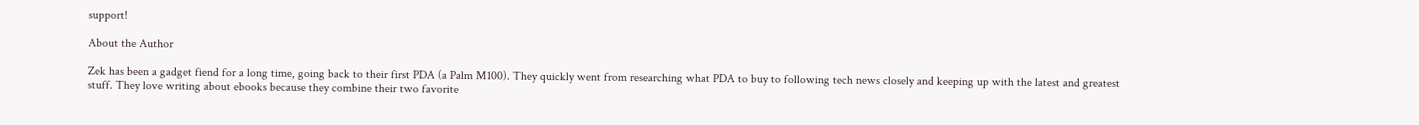support!

About the Author

Zek has been a gadget fiend for a long time, going back to their first PDA (a Palm M100). They quickly went from researching what PDA to buy to following tech news closely and keeping up with the latest and greatest stuff. They love writing about ebooks because they combine their two favorite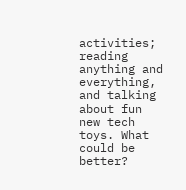activities; reading anything and everything, and talking about fun new tech toys. What could be better?